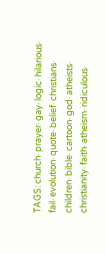TAGS: church· prayer· gay· logic· hilarious· fail· evolution· quote· belief· christians· children· bible· cartoon· god· atheists· christianity· faith· atheism· ridiculous·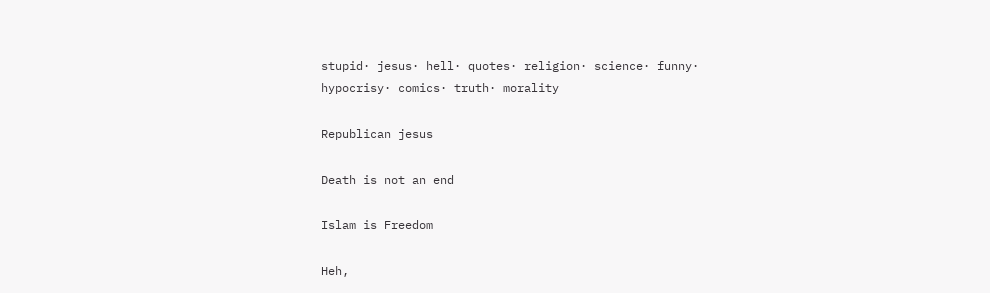stupid· jesus· hell· quotes· religion· science· funny· hypocrisy· comics· truth· morality

Republican jesus

Death is not an end

Islam is Freedom

Heh,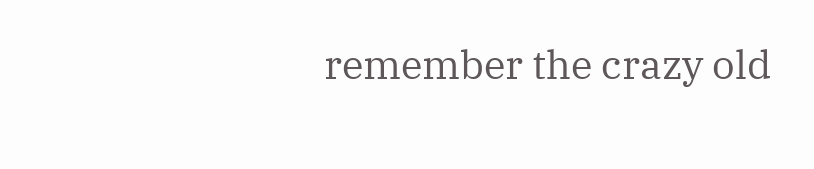remember the crazy old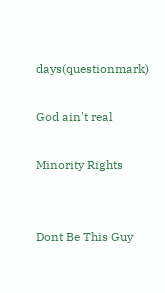days(questionmark)

God ain't real

Minority Rights


Dont Be This Guy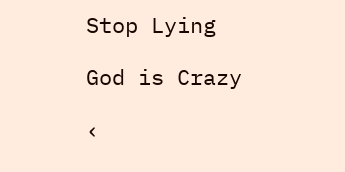Stop Lying

God is Crazy

‹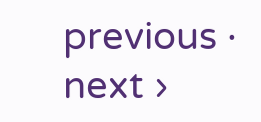previous · next ›